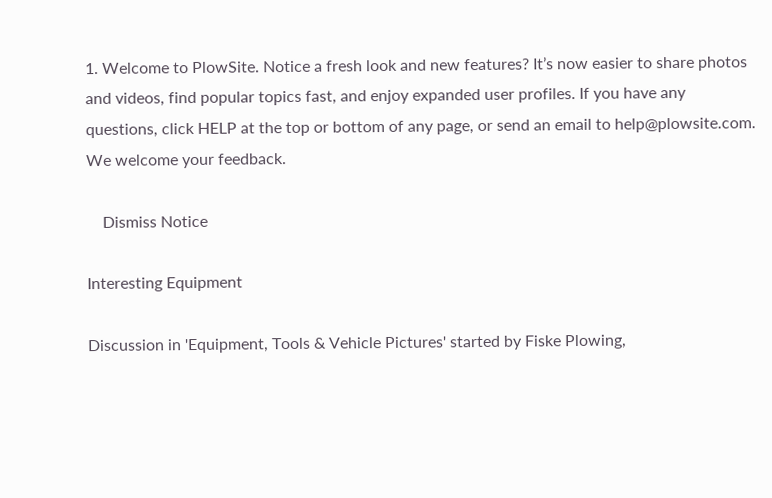1. Welcome to PlowSite. Notice a fresh look and new features? It’s now easier to share photos and videos, find popular topics fast, and enjoy expanded user profiles. If you have any questions, click HELP at the top or bottom of any page, or send an email to help@plowsite.com. We welcome your feedback.

    Dismiss Notice

Interesting Equipment

Discussion in 'Equipment, Tools & Vehicle Pictures' started by Fiske Plowing,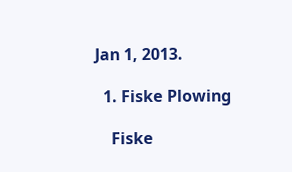Jan 1, 2013.

  1. Fiske Plowing

    Fiske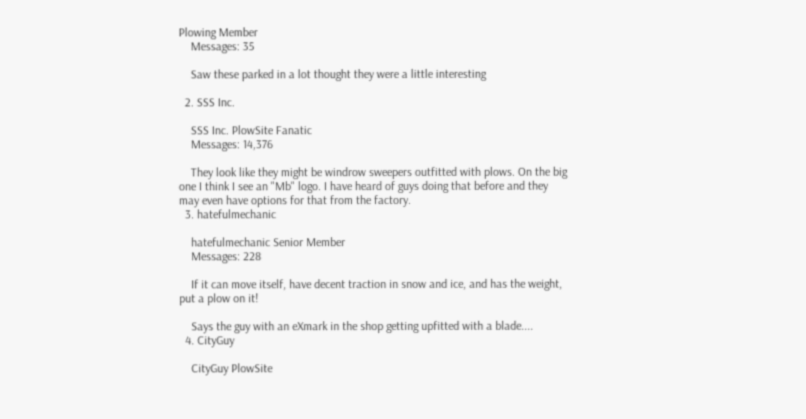Plowing Member
    Messages: 35

    Saw these parked in a lot thought they were a little interesting

  2. SSS Inc.

    SSS Inc. PlowSite Fanatic
    Messages: 14,376

    They look like they might be windrow sweepers outfitted with plows. On the big one I think I see an "Mb" logo. I have heard of guys doing that before and they may even have options for that from the factory.
  3. hatefulmechanic

    hatefulmechanic Senior Member
    Messages: 228

    If it can move itself, have decent traction in snow and ice, and has the weight, put a plow on it!

    Says the guy with an eXmark in the shop getting upfitted with a blade....
  4. CityGuy

    CityGuy PlowSite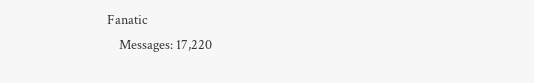Fanatic
    Messages: 17,220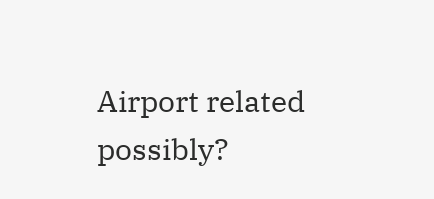Airport related possibly?